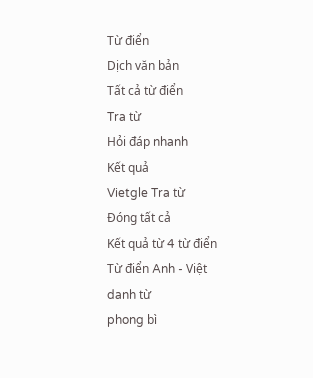Từ điển
Dịch văn bản
Tất cả từ điển
Tra từ
Hỏi đáp nhanh
Kết quả
Vietgle Tra từ
Đóng tất cả
Kết quả từ 4 từ điển
Từ điển Anh - Việt
danh từ
phong bì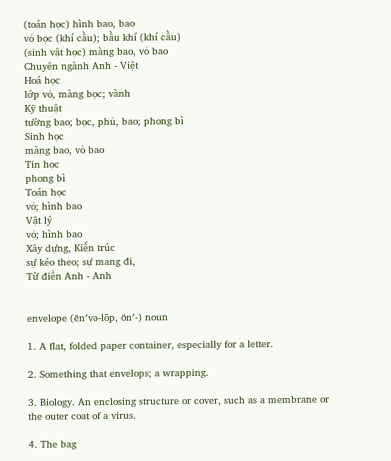(toán học) hình bao, bao
vỏ bọc (khí cầu); bầu khí (khí cầu)
(sinh vật học) màng bao, vỏ bao
Chuyên ngành Anh - Việt
Hoá học
lớp vỏ, màng bọc; vành
Kỹ thuật
tường bao; bọc, phủ, bao; phong bì
Sinh học
màng bao, vỏ bao
Tin học
phong bì
Toán học
vỏ; hình bao
Vật lý
vỏ; hình bao
Xây dựng, Kiến trúc
sự kéo theo; sự mang đi,
Từ điển Anh - Anh


envelope (ĕnʹvə-lōp, ŏnʹ-) noun

1. A flat, folded paper container, especially for a letter.

2. Something that envelops; a wrapping.

3. Biology. An enclosing structure or cover, such as a membrane or the outer coat of a virus.

4. The bag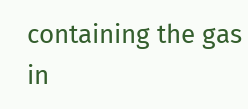containing the gas in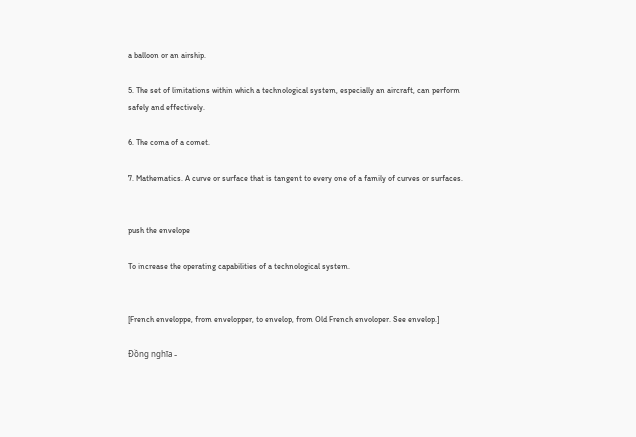a balloon or an airship.

5. The set of limitations within which a technological system, especially an aircraft, can perform safely and effectively.

6. The coma of a comet.

7. Mathematics. A curve or surface that is tangent to every one of a family of curves or surfaces.


push the envelope

To increase the operating capabilities of a technological system.


[French enveloppe, from envelopper, to envelop, from Old French envoloper. See envelop.]

Đồng nghĩa -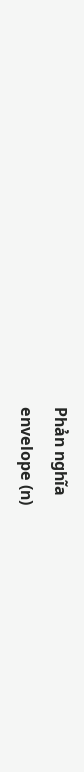Phản nghĩa
envelope (n)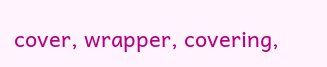cover, wrapper, covering,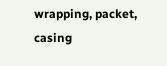wrapping, packet, casing